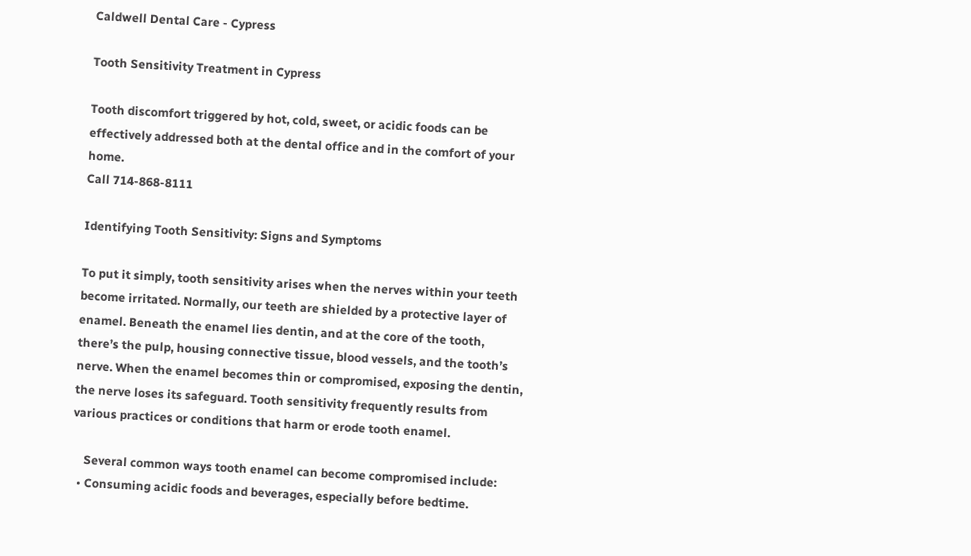Caldwell Dental Care - Cypress

Tooth Sensitivity Treatment in Cypress

Tooth discomfort triggered by hot, cold, sweet, or acidic foods can be effectively addressed both at the dental office and in the comfort of your home.
Call 714-868-8111

Identifying Tooth Sensitivity: Signs and Symptoms

To put it simply, tooth sensitivity arises when the nerves within your teeth become irritated. Normally, our teeth are shielded by a protective layer of enamel. Beneath the enamel lies dentin, and at the core of the tooth, there’s the pulp, housing connective tissue, blood vessels, and the tooth’s nerve. When the enamel becomes thin or compromised, exposing the dentin, the nerve loses its safeguard. Tooth sensitivity frequently results from various practices or conditions that harm or erode tooth enamel.

    Several common ways tooth enamel can become compromised include:
  • Consuming acidic foods and beverages, especially before bedtime.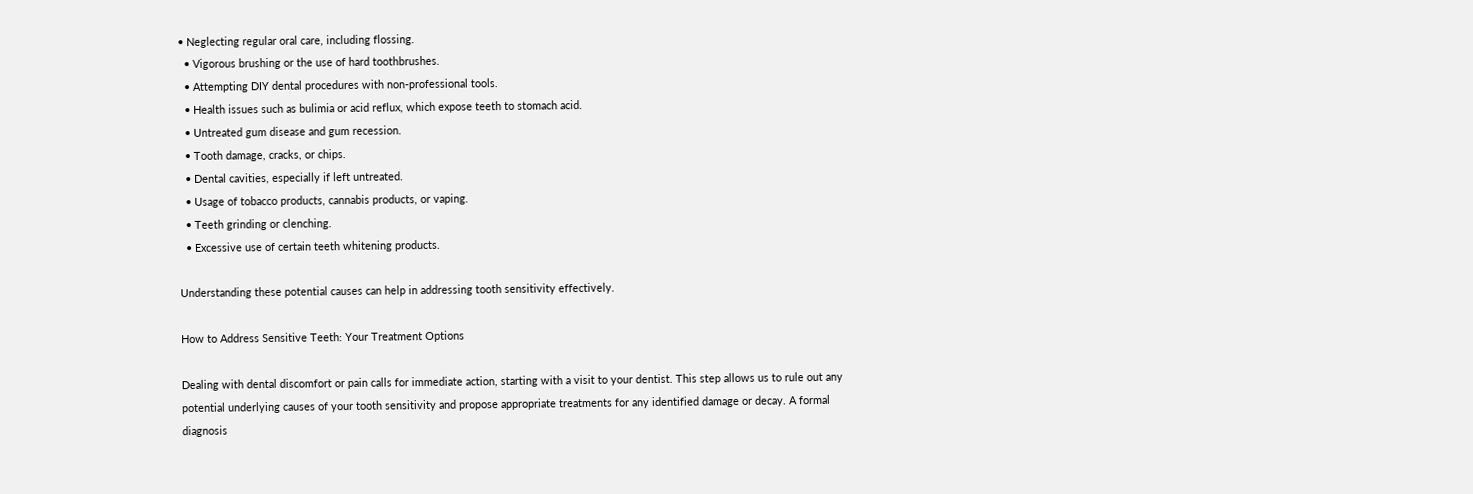• Neglecting regular oral care, including flossing.
  • Vigorous brushing or the use of hard toothbrushes.
  • Attempting DIY dental procedures with non-professional tools.
  • Health issues such as bulimia or acid reflux, which expose teeth to stomach acid.
  • Untreated gum disease and gum recession.
  • Tooth damage, cracks, or chips.
  • Dental cavities, especially if left untreated.
  • Usage of tobacco products, cannabis products, or vaping.
  • Teeth grinding or clenching.
  • Excessive use of certain teeth whitening products.

Understanding these potential causes can help in addressing tooth sensitivity effectively.

How to Address Sensitive Teeth: Your Treatment Options

Dealing with dental discomfort or pain calls for immediate action, starting with a visit to your dentist. This step allows us to rule out any potential underlying causes of your tooth sensitivity and propose appropriate treatments for any identified damage or decay. A formal diagnosis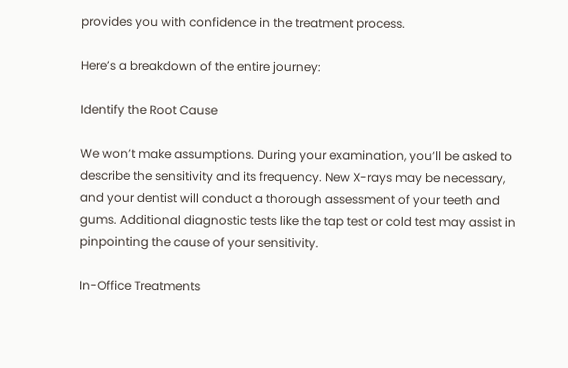provides you with confidence in the treatment process.

Here’s a breakdown of the entire journey:

Identify the Root Cause

We won’t make assumptions. During your examination, you’ll be asked to describe the sensitivity and its frequency. New X-rays may be necessary, and your dentist will conduct a thorough assessment of your teeth and gums. Additional diagnostic tests like the tap test or cold test may assist in pinpointing the cause of your sensitivity.

In-Office Treatments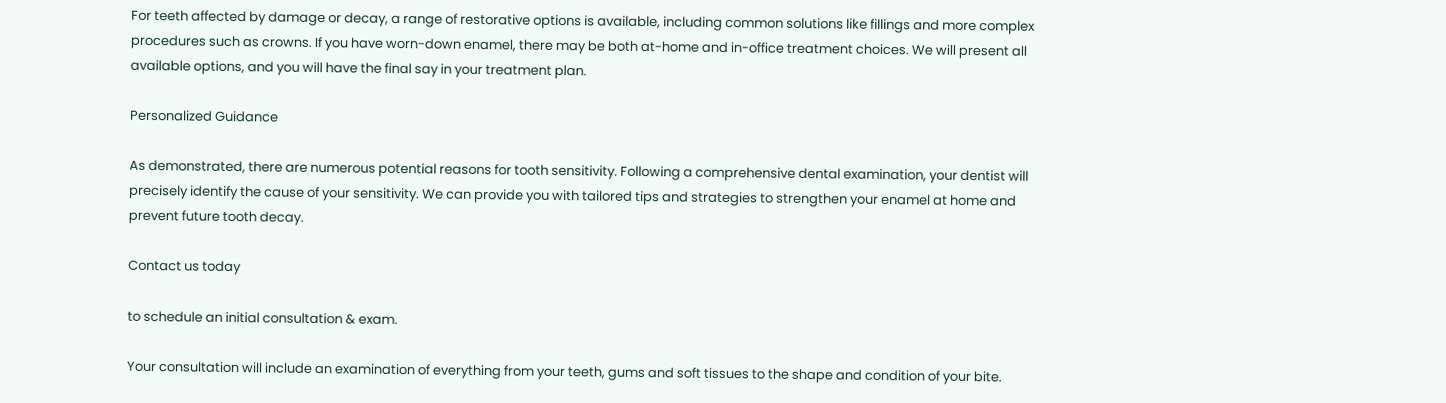For teeth affected by damage or decay, a range of restorative options is available, including common solutions like fillings and more complex procedures such as crowns. If you have worn-down enamel, there may be both at-home and in-office treatment choices. We will present all available options, and you will have the final say in your treatment plan.

Personalized Guidance

As demonstrated, there are numerous potential reasons for tooth sensitivity. Following a comprehensive dental examination, your dentist will precisely identify the cause of your sensitivity. We can provide you with tailored tips and strategies to strengthen your enamel at home and prevent future tooth decay.

Contact us today

to schedule an initial consultation & exam.

Your consultation will include an examination of everything from your teeth, gums and soft tissues to the shape and condition of your bite.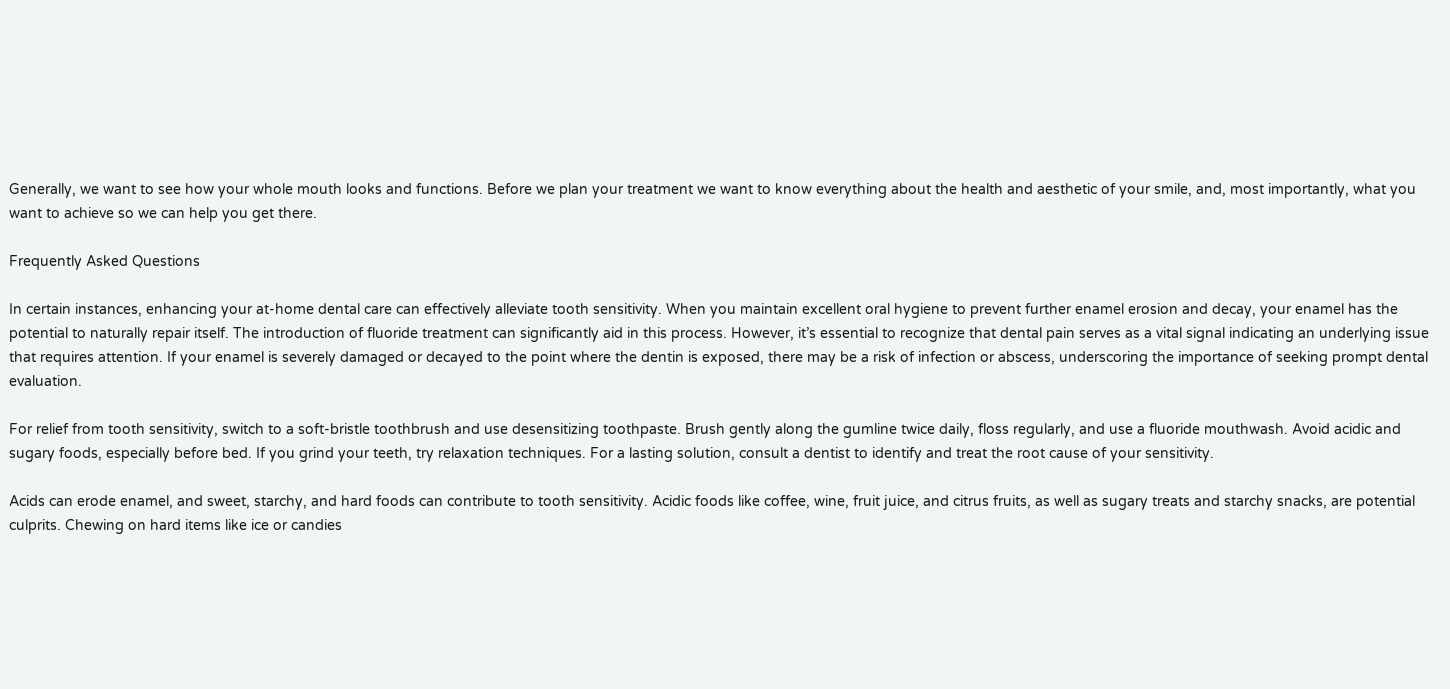Generally, we want to see how your whole mouth looks and functions. Before we plan your treatment we want to know everything about the health and aesthetic of your smile, and, most importantly, what you want to achieve so we can help you get there.

Frequently Asked Questions

In certain instances, enhancing your at-home dental care can effectively alleviate tooth sensitivity. When you maintain excellent oral hygiene to prevent further enamel erosion and decay, your enamel has the potential to naturally repair itself. The introduction of fluoride treatment can significantly aid in this process. However, it’s essential to recognize that dental pain serves as a vital signal indicating an underlying issue that requires attention. If your enamel is severely damaged or decayed to the point where the dentin is exposed, there may be a risk of infection or abscess, underscoring the importance of seeking prompt dental evaluation.

For relief from tooth sensitivity, switch to a soft-bristle toothbrush and use desensitizing toothpaste. Brush gently along the gumline twice daily, floss regularly, and use a fluoride mouthwash. Avoid acidic and sugary foods, especially before bed. If you grind your teeth, try relaxation techniques. For a lasting solution, consult a dentist to identify and treat the root cause of your sensitivity.

Acids can erode enamel, and sweet, starchy, and hard foods can contribute to tooth sensitivity. Acidic foods like coffee, wine, fruit juice, and citrus fruits, as well as sugary treats and starchy snacks, are potential culprits. Chewing on hard items like ice or candies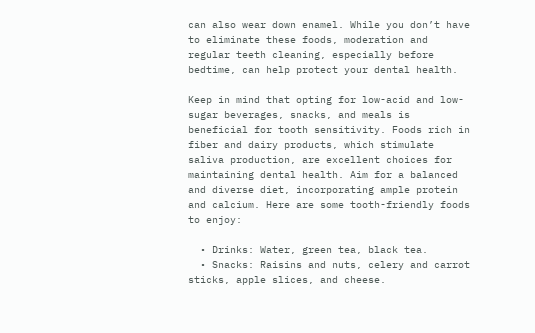can also wear down enamel. While you don’t have to eliminate these foods, moderation and regular teeth cleaning, especially before bedtime, can help protect your dental health.

Keep in mind that opting for low-acid and low-sugar beverages, snacks, and meals is beneficial for tooth sensitivity. Foods rich in fiber and dairy products, which stimulate saliva production, are excellent choices for maintaining dental health. Aim for a balanced and diverse diet, incorporating ample protein and calcium. Here are some tooth-friendly foods to enjoy:

  • Drinks: Water, green tea, black tea.
  • Snacks: Raisins and nuts, celery and carrot sticks, apple slices, and cheese.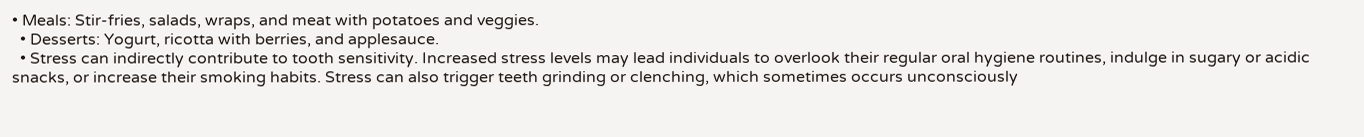• Meals: Stir-fries, salads, wraps, and meat with potatoes and veggies.
  • Desserts: Yogurt, ricotta with berries, and applesauce.
  • Stress can indirectly contribute to tooth sensitivity. Increased stress levels may lead individuals to overlook their regular oral hygiene routines, indulge in sugary or acidic snacks, or increase their smoking habits. Stress can also trigger teeth grinding or clenching, which sometimes occurs unconsciously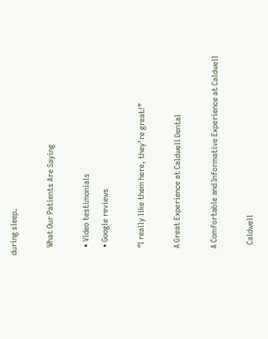during sleep.

    What Our Patients Are Saying

    • Video testimonials
    • Google reviews

    “I really like them here, they’re great!”

    A Great Experience at Caldwell Dental

    A Comfortable and Informative Experience at Caldwell

      Caldwell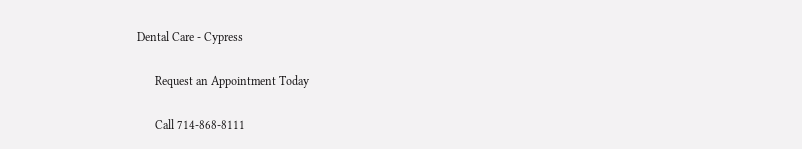Dental Care - Cypress

      Request an Appointment Today

      Call 714-868-8111